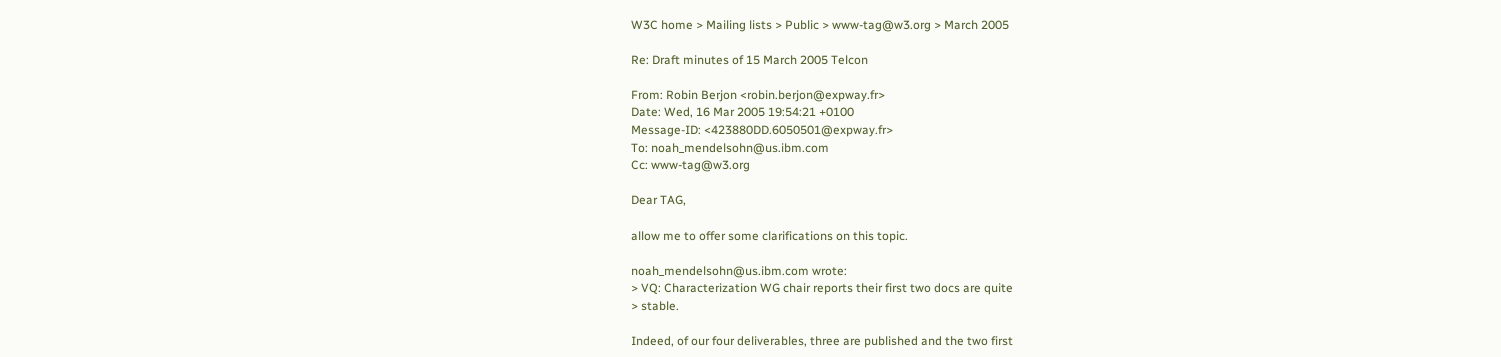W3C home > Mailing lists > Public > www-tag@w3.org > March 2005

Re: Draft minutes of 15 March 2005 Telcon

From: Robin Berjon <robin.berjon@expway.fr>
Date: Wed, 16 Mar 2005 19:54:21 +0100
Message-ID: <423880DD.6050501@expway.fr>
To: noah_mendelsohn@us.ibm.com
Cc: www-tag@w3.org

Dear TAG,

allow me to offer some clarifications on this topic.

noah_mendelsohn@us.ibm.com wrote:
> VQ: Characterization WG chair reports their first two docs are quite
> stable.

Indeed, of our four deliverables, three are published and the two first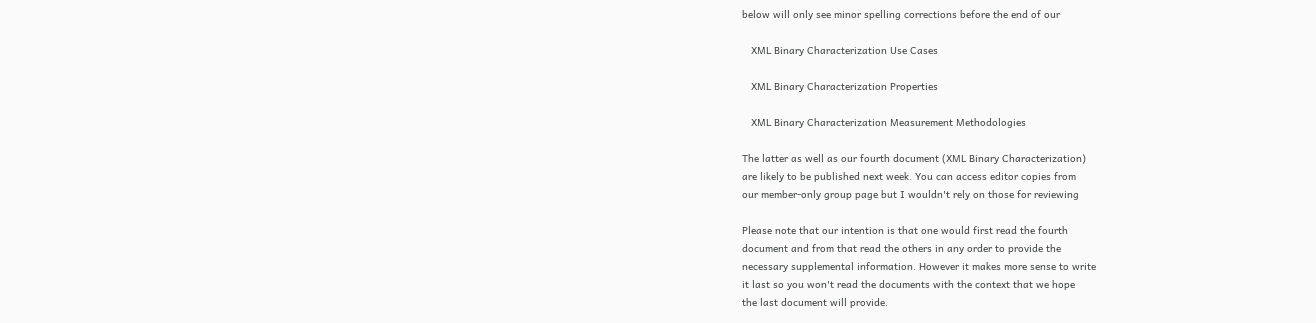below will only see minor spelling corrections before the end of our

   XML Binary Characterization Use Cases

   XML Binary Characterization Properties

   XML Binary Characterization Measurement Methodologies

The latter as well as our fourth document (XML Binary Characterization)
are likely to be published next week. You can access editor copies from
our member-only group page but I wouldn't rely on those for reviewing

Please note that our intention is that one would first read the fourth
document and from that read the others in any order to provide the
necessary supplemental information. However it makes more sense to write
it last so you won't read the documents with the context that we hope
the last document will provide.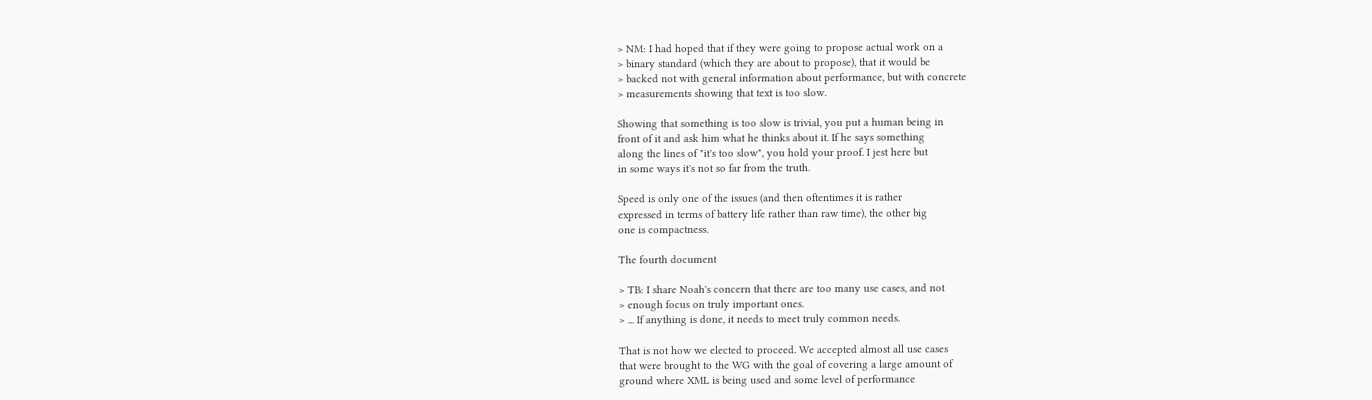> NM: I had hoped that if they were going to propose actual work on a
> binary standard (which they are about to propose), that it would be
> backed not with general information about performance, but with concrete
> measurements showing that text is too slow.

Showing that something is too slow is trivial, you put a human being in
front of it and ask him what he thinks about it. If he says something
along the lines of "it's too slow", you hold your proof. I jest here but
in some ways it's not so far from the truth.

Speed is only one of the issues (and then oftentimes it is rather
expressed in terms of battery life rather than raw time), the other big
one is compactness.

The fourth document

> TB: I share Noah's concern that there are too many use cases, and not
> enough focus on truly important ones.
> ... If anything is done, it needs to meet truly common needs.

That is not how we elected to proceed. We accepted almost all use cases
that were brought to the WG with the goal of covering a large amount of
ground where XML is being used and some level of performance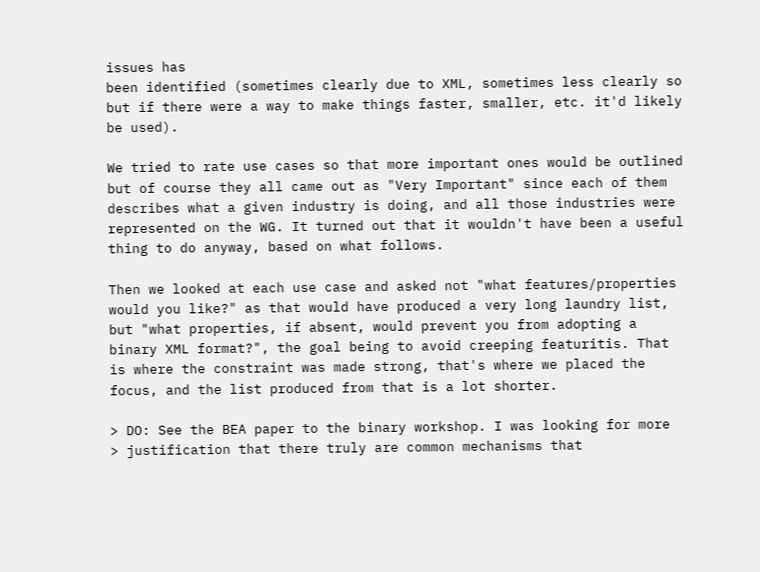issues has
been identified (sometimes clearly due to XML, sometimes less clearly so
but if there were a way to make things faster, smaller, etc. it'd likely
be used).

We tried to rate use cases so that more important ones would be outlined
but of course they all came out as "Very Important" since each of them
describes what a given industry is doing, and all those industries were
represented on the WG. It turned out that it wouldn't have been a useful
thing to do anyway, based on what follows.

Then we looked at each use case and asked not "what features/properties
would you like?" as that would have produced a very long laundry list,
but "what properties, if absent, would prevent you from adopting a
binary XML format?", the goal being to avoid creeping featuritis. That
is where the constraint was made strong, that's where we placed the
focus, and the list produced from that is a lot shorter.

> DO: See the BEA paper to the binary workshop. I was looking for more
> justification that there truly are common mechanisms that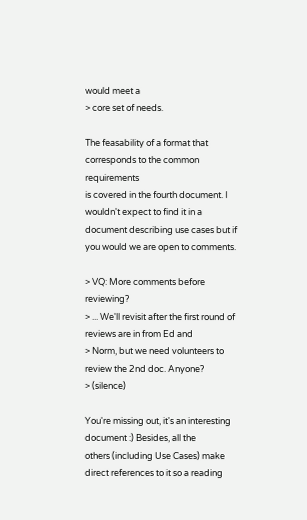would meet a
> core set of needs.

The feasability of a format that corresponds to the common requirements
is covered in the fourth document. I wouldn't expect to find it in a
document describing use cases but if you would we are open to comments.

> VQ: More comments before reviewing?
> ... We'll revisit after the first round of reviews are in from Ed and
> Norm, but we need volunteers to review the 2nd doc. Anyone?
> (silence)

You're missing out, it's an interesting document :) Besides, all the
others (including Use Cases) make direct references to it so a reading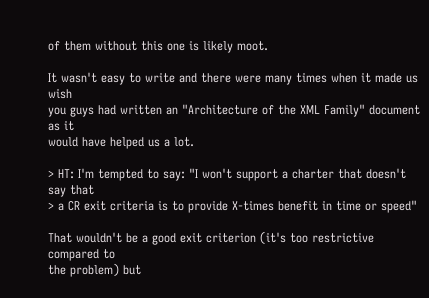of them without this one is likely moot.

It wasn't easy to write and there were many times when it made us wish
you guys had written an "Architecture of the XML Family" document as it
would have helped us a lot.

> HT: I'm tempted to say: "I won't support a charter that doesn't say that
> a CR exit criteria is to provide X-times benefit in time or speed"

That wouldn't be a good exit criterion (it's too restrictive compared to
the problem) but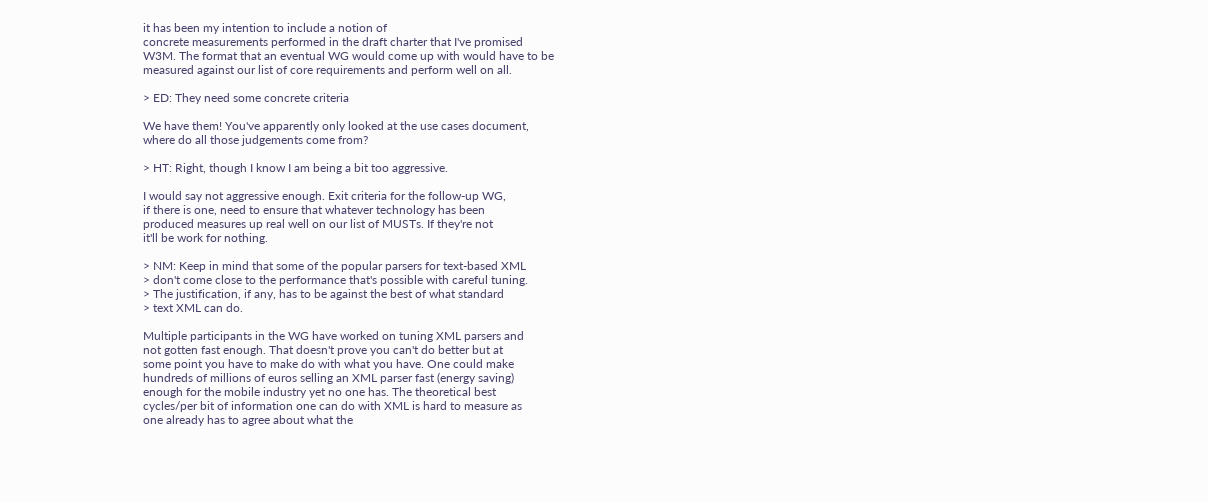it has been my intention to include a notion of
concrete measurements performed in the draft charter that I've promised
W3M. The format that an eventual WG would come up with would have to be
measured against our list of core requirements and perform well on all.

> ED: They need some concrete criteria

We have them! You've apparently only looked at the use cases document,
where do all those judgements come from?

> HT: Right, though I know I am being a bit too aggressive.

I would say not aggressive enough. Exit criteria for the follow-up WG,
if there is one, need to ensure that whatever technology has been
produced measures up real well on our list of MUSTs. If they're not
it'll be work for nothing.

> NM: Keep in mind that some of the popular parsers for text-based XML
> don't come close to the performance that's possible with careful tuning.
> The justification, if any, has to be against the best of what standard
> text XML can do.

Multiple participants in the WG have worked on tuning XML parsers and
not gotten fast enough. That doesn't prove you can't do better but at
some point you have to make do with what you have. One could make
hundreds of millions of euros selling an XML parser fast (energy saving)
enough for the mobile industry yet no one has. The theoretical best
cycles/per bit of information one can do with XML is hard to measure as
one already has to agree about what the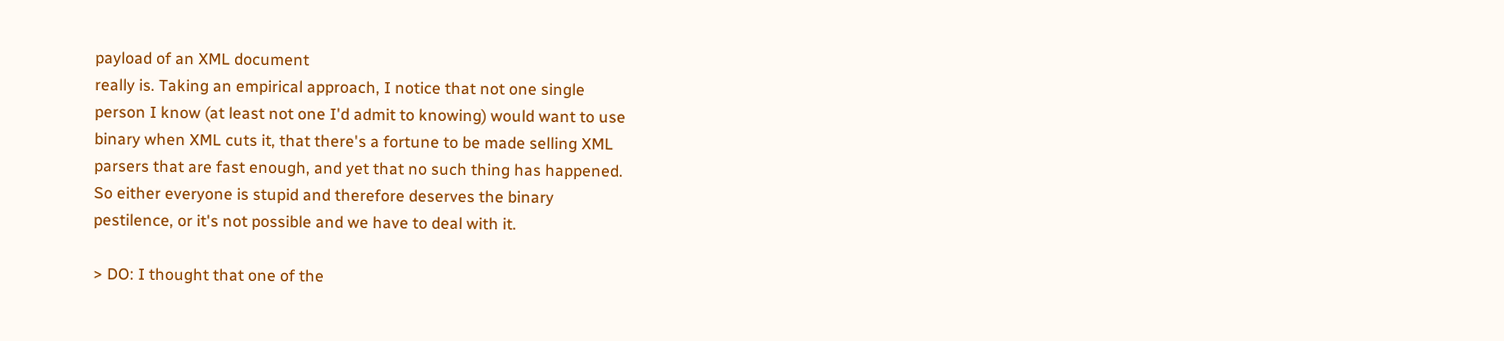payload of an XML document
really is. Taking an empirical approach, I notice that not one single
person I know (at least not one I'd admit to knowing) would want to use
binary when XML cuts it, that there's a fortune to be made selling XML
parsers that are fast enough, and yet that no such thing has happened.
So either everyone is stupid and therefore deserves the binary
pestilence, or it's not possible and we have to deal with it.

> DO: I thought that one of the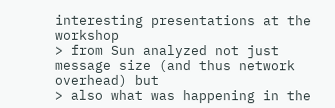interesting presentations at the workshop
> from Sun analyzed not just message size (and thus network overhead) but
> also what was happening in the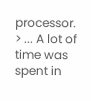processor.
> ... A lot of time was spent in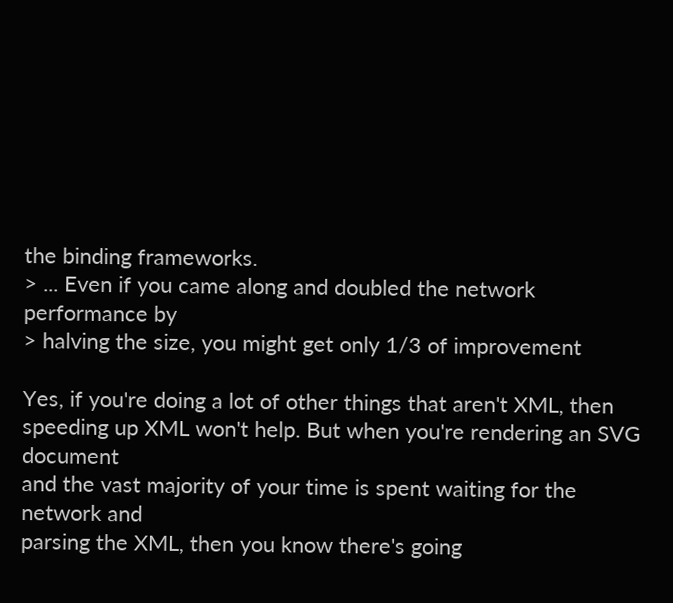the binding frameworks.
> ... Even if you came along and doubled the network performance by
> halving the size, you might get only 1/3 of improvement

Yes, if you're doing a lot of other things that aren't XML, then
speeding up XML won't help. But when you're rendering an SVG document
and the vast majority of your time is spent waiting for the network and
parsing the XML, then you know there's going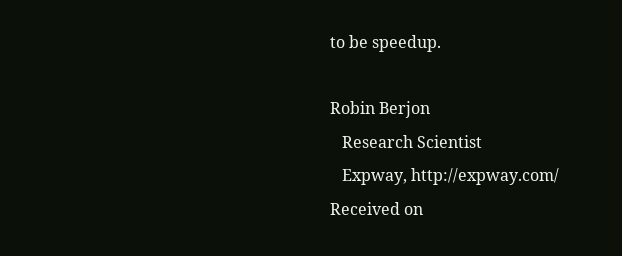to be speedup.

Robin Berjon
   Research Scientist
   Expway, http://expway.com/
Received on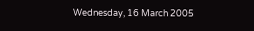Wednesday, 16 March 2005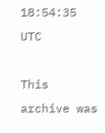18:54:35 UTC

This archive was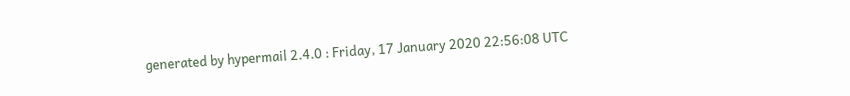generated by hypermail 2.4.0 : Friday, 17 January 2020 22:56:08 UTC